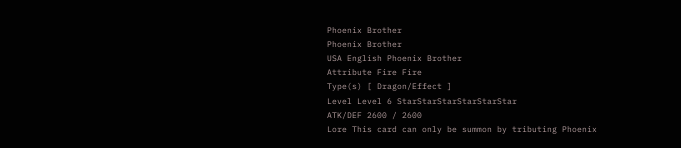Phoenix Brother
Phoenix Brother
USA English Phoenix Brother
Attribute Fire Fire
Type(s) [ Dragon/Effect ]
Level Level 6 StarStarStarStarStarStar
ATK/DEF 2600 / 2600
Lore This card can only be summon by tributing Phoenix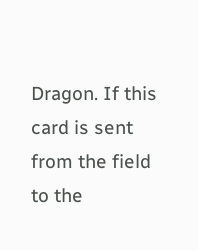Dragon. If this card is sent from the field to the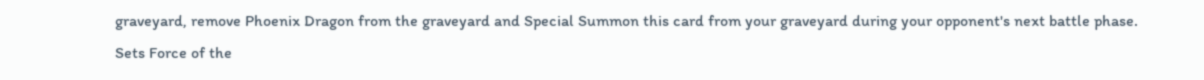graveyard, remove Phoenix Dragon from the graveyard and Special Summon this card from your graveyard during your opponent's next battle phase.
Sets Force of the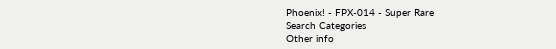Phoenix! - FPX-014 - Super Rare
Search Categories
Other info